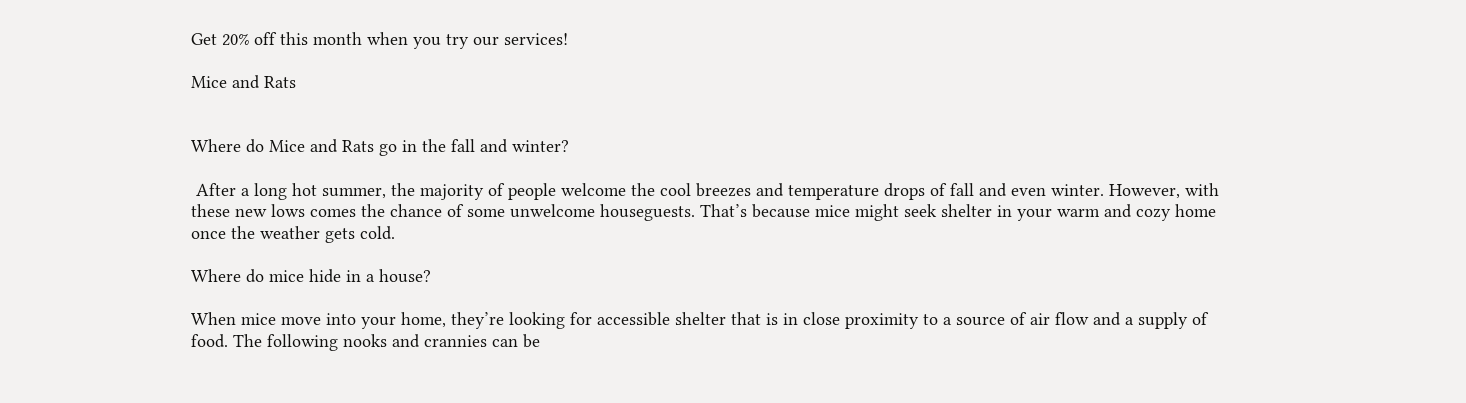Get 20% off this month when you try our services!

Mice and Rats


Where do Mice and Rats go in the fall and winter?

 After a long hot summer, the majority of people welcome the cool breezes and temperature drops of fall and even winter. However, with these new lows comes the chance of some unwelcome houseguests. That’s because mice might seek shelter in your warm and cozy home once the weather gets cold.

Where do mice hide in a house?

When mice move into your home, they’re looking for accessible shelter that is in close proximity to a source of air flow and a supply of food. The following nooks and crannies can be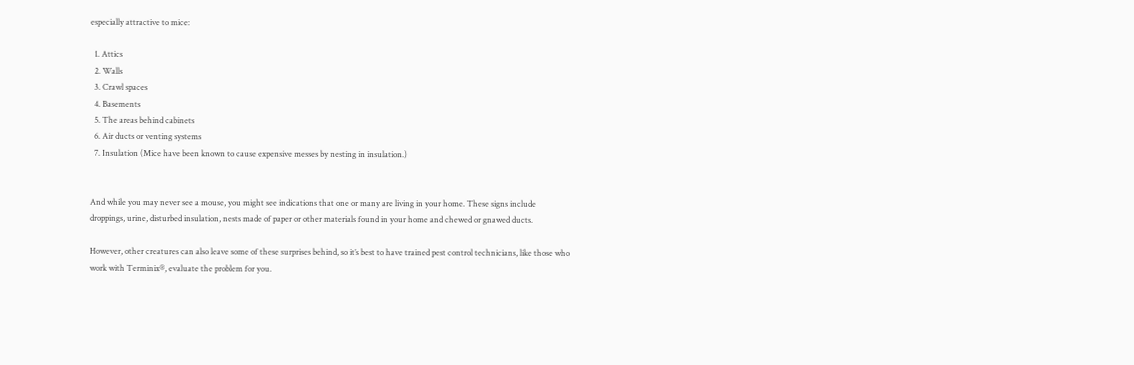especially attractive to mice:

  1. Attics
  2. Walls
  3. Crawl spaces
  4. Basements
  5. The areas behind cabinets
  6. Air ducts or venting systems
  7. Insulation (Mice have been known to cause expensive messes by nesting in insulation.)


And while you may never see a mouse, you might see indications that one or many are living in your home. These signs include droppings, urine, disturbed insulation, nests made of paper or other materials found in your home and chewed or gnawed ducts.

However, other creatures can also leave some of these surprises behind, so it’s best to have trained pest control technicians, like those who work with Terminix®, evaluate the problem for you.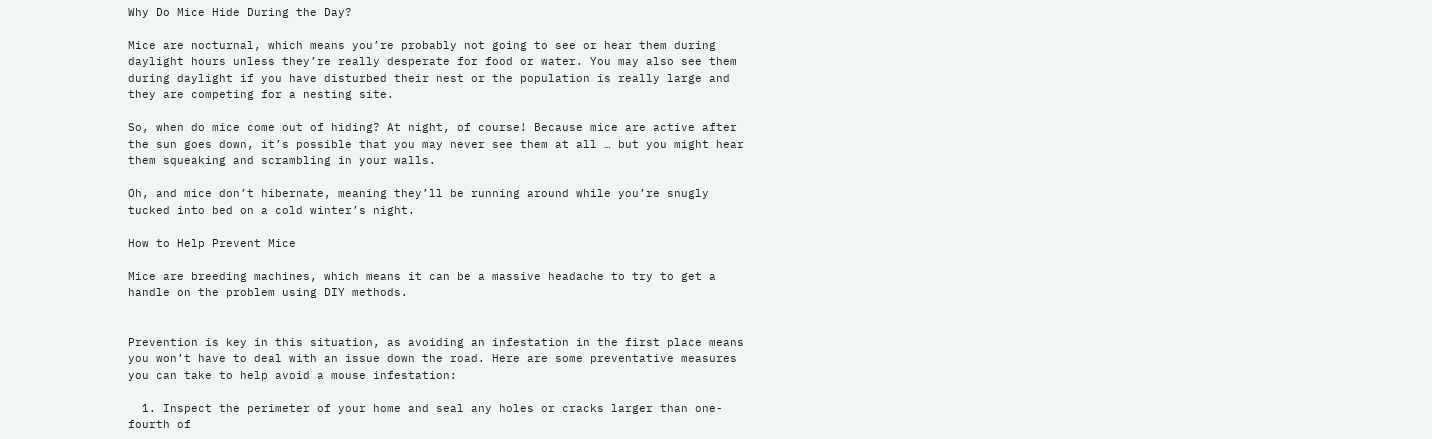Why Do Mice Hide During the Day?

Mice are nocturnal, which means you’re probably not going to see or hear them during daylight hours unless they’re really desperate for food or water. You may also see them during daylight if you have disturbed their nest or the population is really large and they are competing for a nesting site.

So, when do mice come out of hiding? At night, of course! Because mice are active after the sun goes down, it’s possible that you may never see them at all … but you might hear them squeaking and scrambling in your walls.

Oh, and mice don’t hibernate, meaning they’ll be running around while you’re snugly tucked into bed on a cold winter’s night.

How to Help Prevent Mice

Mice are breeding machines, which means it can be a massive headache to try to get a handle on the problem using DIY methods.


Prevention is key in this situation, as avoiding an infestation in the first place means you won’t have to deal with an issue down the road. Here are some preventative measures you can take to help avoid a mouse infestation:

  1. Inspect the perimeter of your home and seal any holes or cracks larger than one-fourth of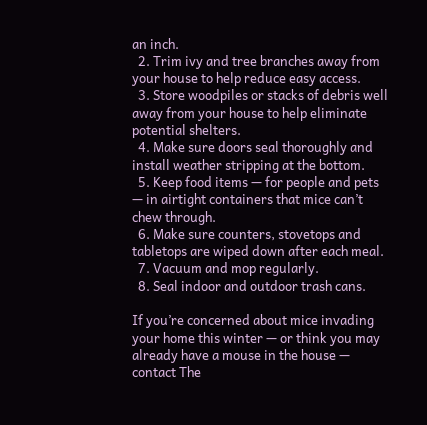an inch.
  2. Trim ivy and tree branches away from your house to help reduce easy access.
  3. Store woodpiles or stacks of debris well away from your house to help eliminate potential shelters.
  4. Make sure doors seal thoroughly and install weather stripping at the bottom.
  5. Keep food items — for people and pets — in airtight containers that mice can’t chew through.
  6. Make sure counters, stovetops and tabletops are wiped down after each meal.
  7. Vacuum and mop regularly.
  8. Seal indoor and outdoor trash cans.

If you’re concerned about mice invading your home this winter — or think you may already have a mouse in the house — contact The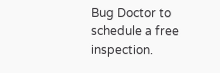Bug Doctor to schedule a free inspection.